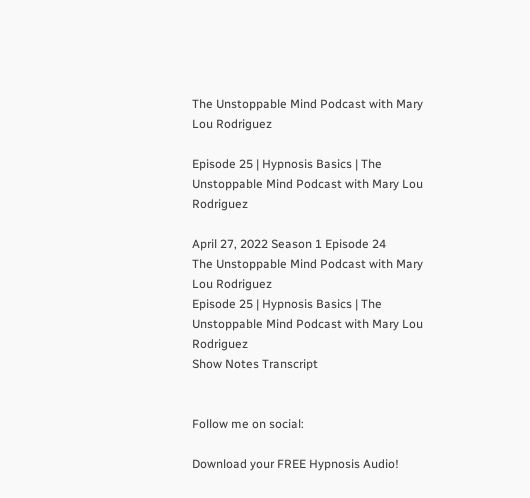The Unstoppable Mind Podcast with Mary Lou Rodriguez

Episode 25 | Hypnosis Basics | The Unstoppable Mind Podcast with Mary Lou Rodriguez

April 27, 2022 Season 1 Episode 24
The Unstoppable Mind Podcast with Mary Lou Rodriguez
Episode 25 | Hypnosis Basics | The Unstoppable Mind Podcast with Mary Lou Rodriguez
Show Notes Transcript


Follow me on social:

Download your FREE Hypnosis Audio!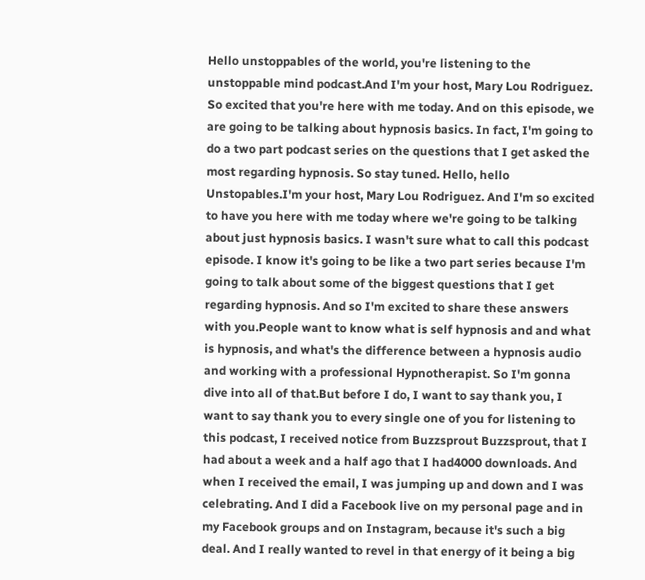Hello unstoppables of the world, you're listening to the unstoppable mind podcast.And I'm your host, Mary Lou Rodriguez. So excited that you're here with me today. And on this episode, we are going to be talking about hypnosis basics. In fact, I'm going to do a two part podcast series on the questions that I get asked the most regarding hypnosis. So stay tuned. Hello, hello Unstopables.I'm your host, Mary Lou Rodriguez. And I'm so excited to have you here with me today where we're going to be talking about just hypnosis basics. I wasn't sure what to call this podcast episode. I know it's going to be like a two part series because I'm going to talk about some of the biggest questions that I get regarding hypnosis. And so I'm excited to share these answers with you.People want to know what is self hypnosis and and what is hypnosis, and what's the difference between a hypnosis audio and working with a professional Hypnotherapist. So I'm gonna dive into all of that.But before I do, I want to say thank you, I want to say thank you to every single one of you for listening to this podcast, I received notice from Buzzsprout Buzzsprout, that I had about a week and a half ago that I had4000 downloads. And when I received the email, I was jumping up and down and I was celebrating. And I did a Facebook live on my personal page and in my Facebook groups and on Instagram, because it's such a big deal. And I really wanted to revel in that energy of it being a big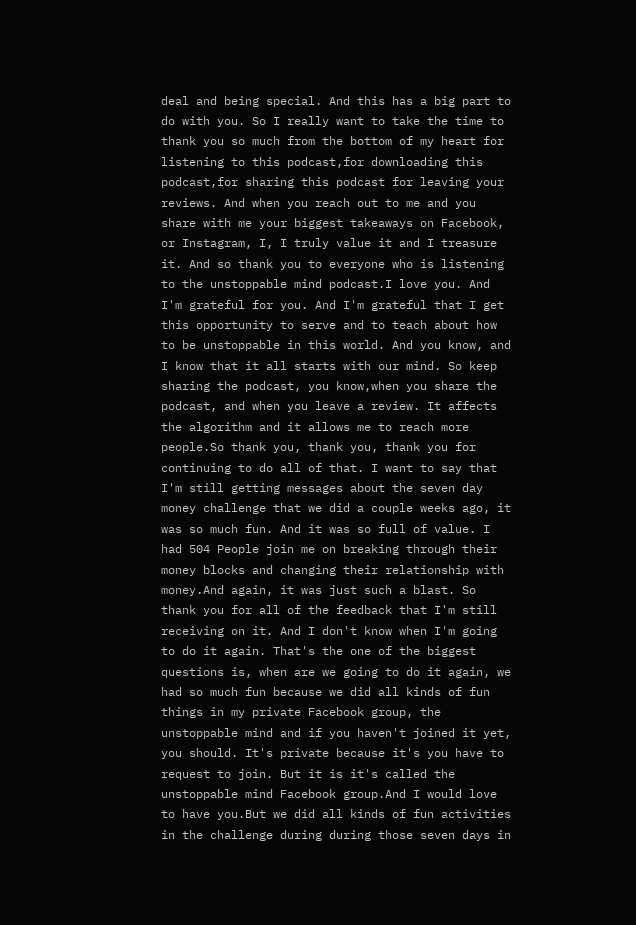deal and being special. And this has a big part to do with you. So I really want to take the time to thank you so much from the bottom of my heart for listening to this podcast,for downloading this podcast,for sharing this podcast for leaving your reviews. And when you reach out to me and you share with me your biggest takeaways on Facebook, or Instagram, I, I truly value it and I treasure it. And so thank you to everyone who is listening to the unstoppable mind podcast.I love you. And I'm grateful for you. And I'm grateful that I get this opportunity to serve and to teach about how to be unstoppable in this world. And you know, and I know that it all starts with our mind. So keep sharing the podcast, you know,when you share the podcast, and when you leave a review. It affects the algorithm and it allows me to reach more people.So thank you, thank you, thank you for continuing to do all of that. I want to say that I'm still getting messages about the seven day money challenge that we did a couple weeks ago, it was so much fun. And it was so full of value. I had 504 People join me on breaking through their money blocks and changing their relationship with money.And again, it was just such a blast. So thank you for all of the feedback that I'm still receiving on it. And I don't know when I'm going to do it again. That's the one of the biggest questions is, when are we going to do it again, we had so much fun because we did all kinds of fun things in my private Facebook group, the unstoppable mind and if you haven't joined it yet, you should. It's private because it's you have to request to join. But it is it's called the unstoppable mind Facebook group.And I would love to have you.But we did all kinds of fun activities in the challenge during during those seven days in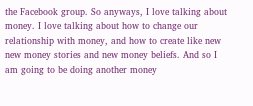the Facebook group. So anyways, I love talking about money. I love talking about how to change our relationship with money, and how to create like new new money stories and new money beliefs. And so I am going to be doing another money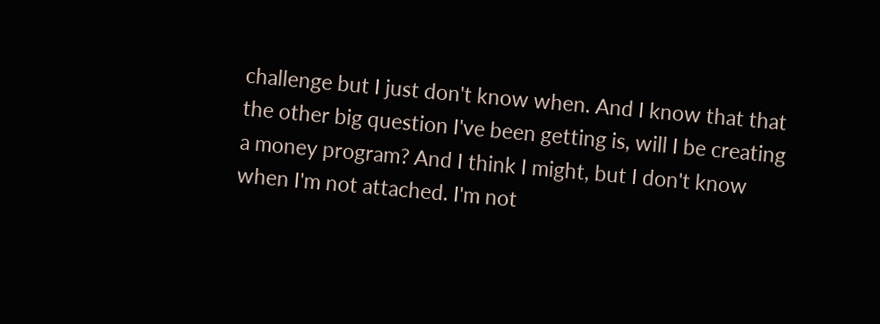challenge but I just don't know when. And I know that that the other big question I've been getting is, will I be creating a money program? And I think I might, but I don't know when I'm not attached. I'm not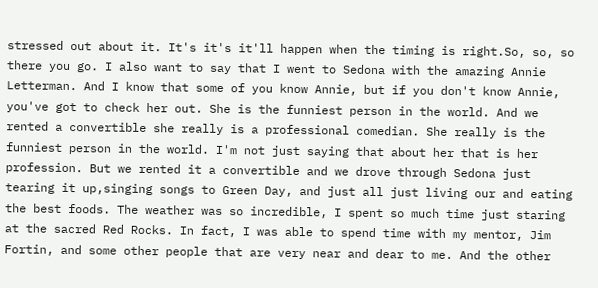stressed out about it. It's it's it'll happen when the timing is right.So, so, so there you go. I also want to say that I went to Sedona with the amazing Annie Letterman. And I know that some of you know Annie, but if you don't know Annie, you've got to check her out. She is the funniest person in the world. And we rented a convertible she really is a professional comedian. She really is the funniest person in the world. I'm not just saying that about her that is her profession. But we rented it a convertible and we drove through Sedona just tearing it up,singing songs to Green Day, and just all just living our and eating the best foods. The weather was so incredible, I spent so much time just staring at the sacred Red Rocks. In fact, I was able to spend time with my mentor, Jim Fortin, and some other people that are very near and dear to me. And the other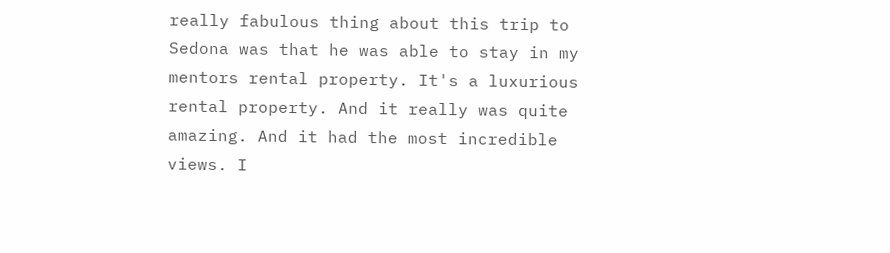really fabulous thing about this trip to Sedona was that he was able to stay in my mentors rental property. It's a luxurious rental property. And it really was quite amazing. And it had the most incredible views. I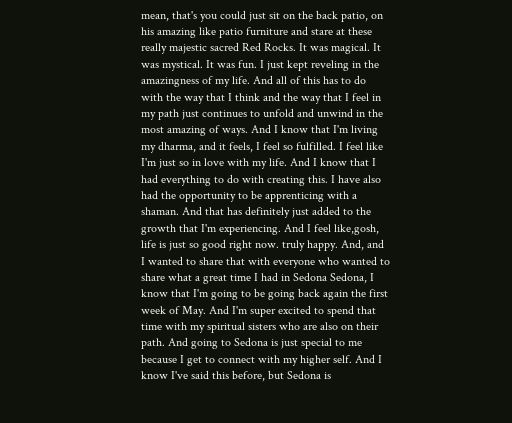mean, that's you could just sit on the back patio, on his amazing like patio furniture and stare at these really majestic sacred Red Rocks. It was magical. It was mystical. It was fun. I just kept reveling in the amazingness of my life. And all of this has to do with the way that I think and the way that I feel in my path just continues to unfold and unwind in the most amazing of ways. And I know that I'm living my dharma, and it feels, I feel so fulfilled. I feel like I'm just so in love with my life. And I know that I had everything to do with creating this. I have also had the opportunity to be apprenticing with a shaman. And that has definitely just added to the growth that I'm experiencing. And I feel like,gosh, life is just so good right now. truly happy. And, and I wanted to share that with everyone who wanted to share what a great time I had in Sedona Sedona, I know that I'm going to be going back again the first week of May. And I'm super excited to spend that time with my spiritual sisters who are also on their path. And going to Sedona is just special to me because I get to connect with my higher self. And I know I've said this before, but Sedona is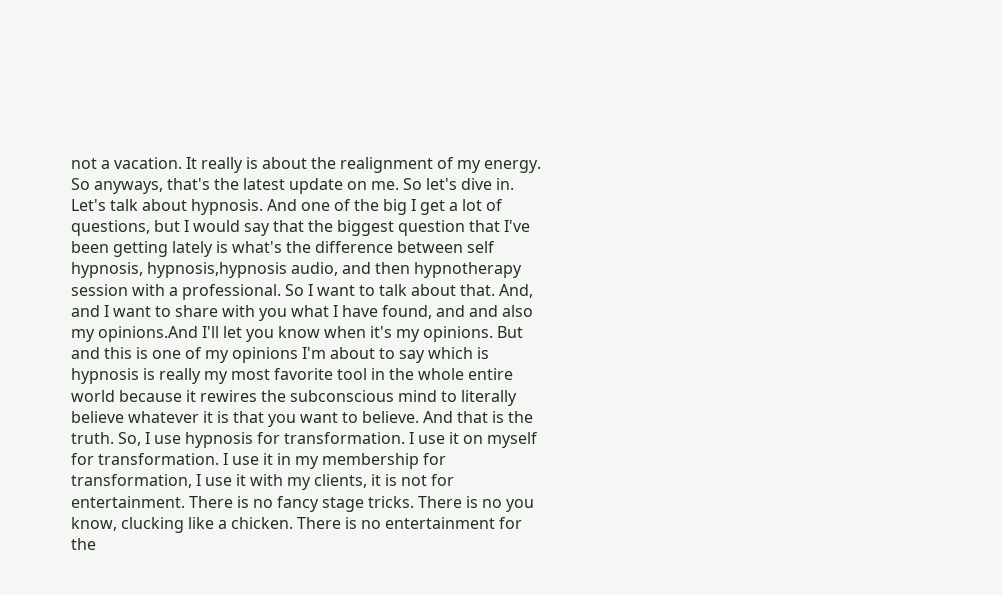not a vacation. It really is about the realignment of my energy. So anyways, that's the latest update on me. So let's dive in. Let's talk about hypnosis. And one of the big I get a lot of questions, but I would say that the biggest question that I've been getting lately is what's the difference between self hypnosis, hypnosis,hypnosis audio, and then hypnotherapy session with a professional. So I want to talk about that. And, and I want to share with you what I have found, and and also my opinions.And I'll let you know when it's my opinions. But and this is one of my opinions I'm about to say which is hypnosis is really my most favorite tool in the whole entire world because it rewires the subconscious mind to literally believe whatever it is that you want to believe. And that is the truth. So, I use hypnosis for transformation. I use it on myself for transformation. I use it in my membership for transformation, I use it with my clients, it is not for entertainment. There is no fancy stage tricks. There is no you know, clucking like a chicken. There is no entertainment for the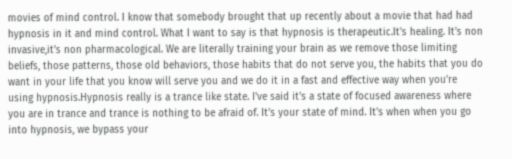movies of mind control. I know that somebody brought that up recently about a movie that had had hypnosis in it and mind control. What I want to say is that hypnosis is therapeutic.It's healing. It's non invasive,it's non pharmacological. We are literally training your brain as we remove those limiting beliefs, those patterns, those old behaviors, those habits that do not serve you, the habits that you do want in your life that you know will serve you and we do it in a fast and effective way when you're using hypnosis.Hypnosis really is a trance like state. I've said it's a state of focused awareness where you are in trance and trance is nothing to be afraid of. It's your state of mind. It's when when you go into hypnosis, we bypass your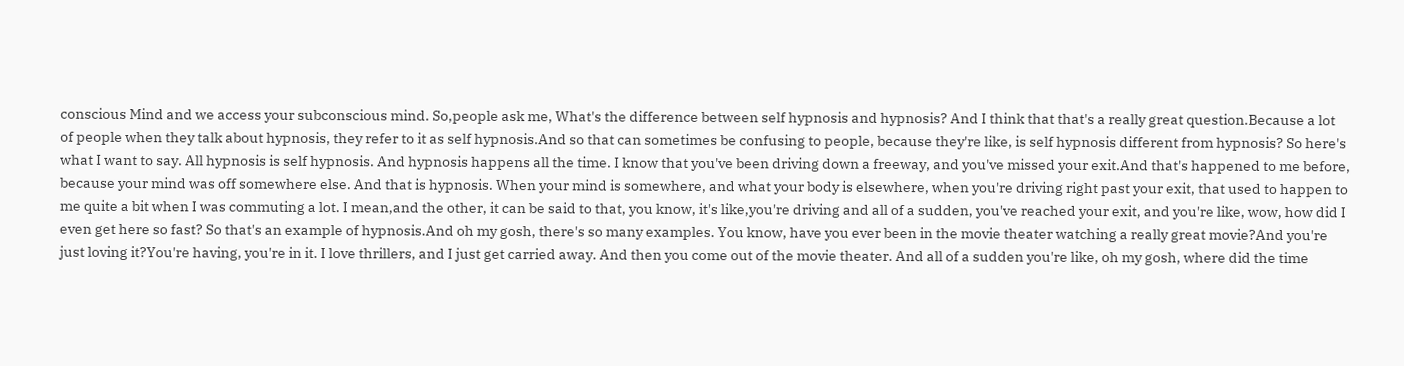conscious Mind and we access your subconscious mind. So,people ask me, What's the difference between self hypnosis and hypnosis? And I think that that's a really great question.Because a lot of people when they talk about hypnosis, they refer to it as self hypnosis.And so that can sometimes be confusing to people, because they're like, is self hypnosis different from hypnosis? So here's what I want to say. All hypnosis is self hypnosis. And hypnosis happens all the time. I know that you've been driving down a freeway, and you've missed your exit.And that's happened to me before, because your mind was off somewhere else. And that is hypnosis. When your mind is somewhere, and what your body is elsewhere, when you're driving right past your exit, that used to happen to me quite a bit when I was commuting a lot. I mean,and the other, it can be said to that, you know, it's like,you're driving and all of a sudden, you've reached your exit, and you're like, wow, how did I even get here so fast? So that's an example of hypnosis.And oh my gosh, there's so many examples. You know, have you ever been in the movie theater watching a really great movie?And you're just loving it?You're having, you're in it. I love thrillers, and I just get carried away. And then you come out of the movie theater. And all of a sudden you're like, oh my gosh, where did the time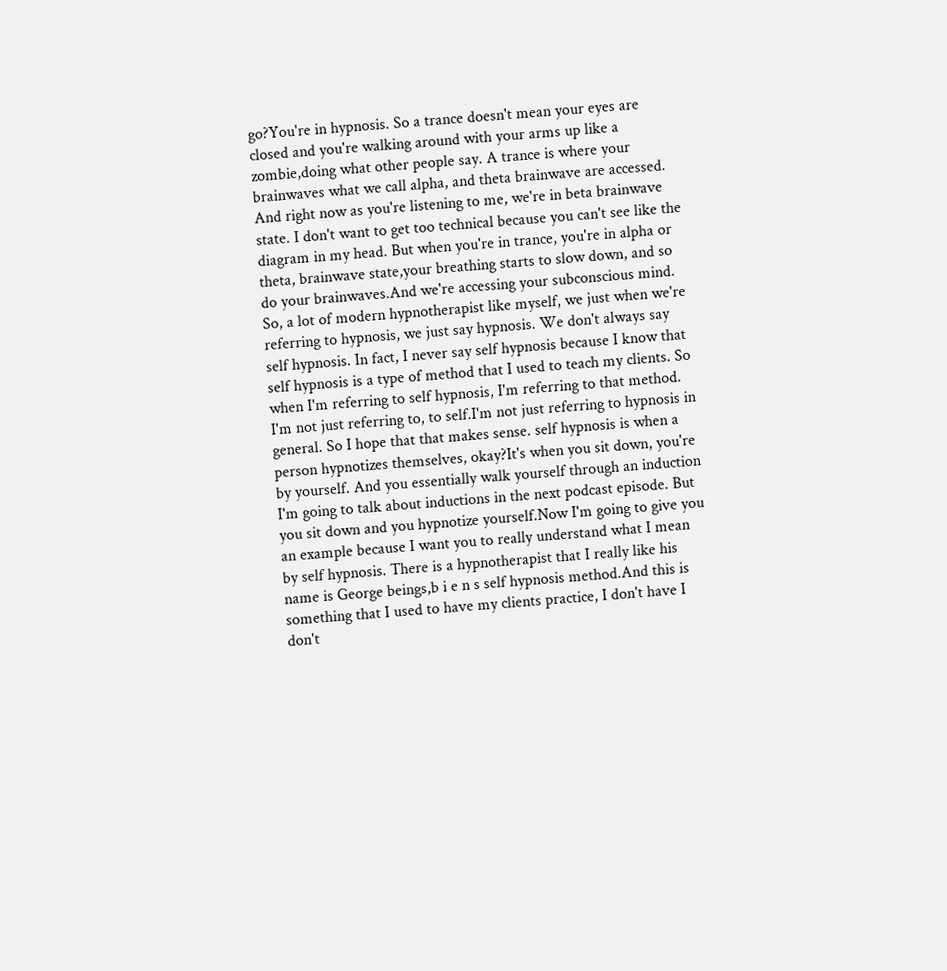go?You're in hypnosis. So a trance doesn't mean your eyes are closed and you're walking around with your arms up like a zombie,doing what other people say. A trance is where your brainwaves what we call alpha, and theta brainwave are accessed. And right now as you're listening to me, we're in beta brainwave state. I don't want to get too technical because you can't see like the diagram in my head. But when you're in trance, you're in alpha or theta, brainwave state,your breathing starts to slow down, and so do your brainwaves.And we're accessing your subconscious mind. So, a lot of modern hypnotherapist like myself, we just when we're referring to hypnosis, we just say hypnosis. We don't always say self hypnosis. In fact, I never say self hypnosis because I know that self hypnosis is a type of method that I used to teach my clients. So when I'm referring to self hypnosis, I'm referring to that method. I'm not just referring to, to self.I'm not just referring to hypnosis in general. So I hope that that makes sense. self hypnosis is when a person hypnotizes themselves, okay?It's when you sit down, you're by yourself. And you essentially walk yourself through an induction I'm going to talk about inductions in the next podcast episode. But you sit down and you hypnotize yourself.Now I'm going to give you an example because I want you to really understand what I mean by self hypnosis. There is a hypnotherapist that I really like his name is George beings,b i e n s self hypnosis method.And this is something that I used to have my clients practice, I don't have I don't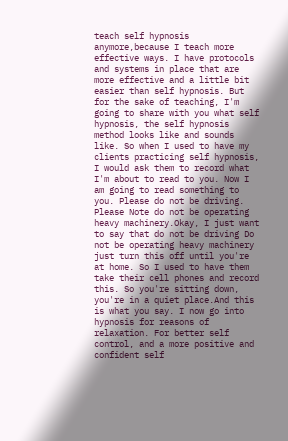teach self hypnosis anymore,because I teach more effective ways. I have protocols and systems in place that are more effective and a little bit easier than self hypnosis. But for the sake of teaching, I'm going to share with you what self hypnosis, the self hypnosis method looks like and sounds like. So when I used to have my clients practicing self hypnosis, I would ask them to record what I'm about to read to you. Now I am going to read something to you. Please do not be driving. Please Note do not be operating heavy machinery.Okay, I just want to say that do not be driving Do not be operating heavy machinery just turn this off until you're at home. So I used to have them take their cell phones and record this. So you're sitting down, you're in a quiet place.And this is what you say. I now go into hypnosis for reasons of relaxation. For better self control, and a more positive and confident self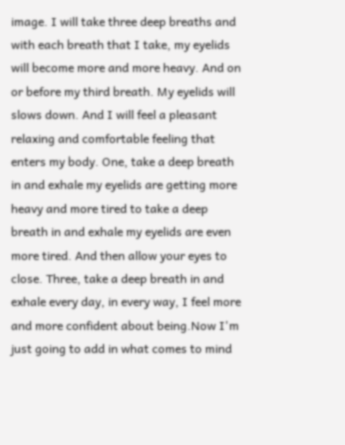image. I will take three deep breaths and with each breath that I take, my eyelids will become more and more heavy. And on or before my third breath. My eyelids will slows down. And I will feel a pleasant relaxing and comfortable feeling that enters my body. One, take a deep breath in and exhale my eyelids are getting more heavy and more tired to take a deep breath in and exhale my eyelids are even more tired. And then allow your eyes to close. Three, take a deep breath in and exhale every day, in every way, I feel more and more confident about being.Now I'm just going to add in what comes to mind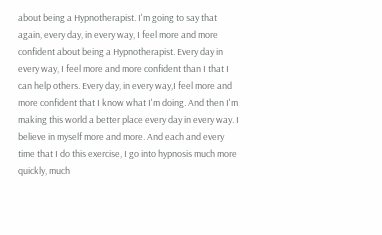about being a Hypnotherapist. I'm going to say that again, every day, in every way, I feel more and more confident about being a Hypnotherapist. Every day in every way, I feel more and more confident than I that I can help others. Every day, in every way,I feel more and more confident that I know what I'm doing. And then I'm making this world a better place every day in every way. I believe in myself more and more. And each and every time that I do this exercise, I go into hypnosis much more quickly, much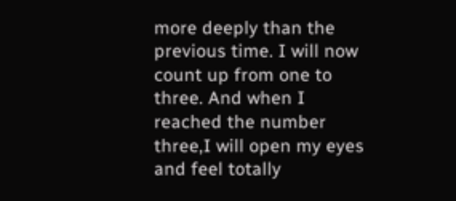more deeply than the previous time. I will now count up from one to three. And when I reached the number three,I will open my eyes and feel totally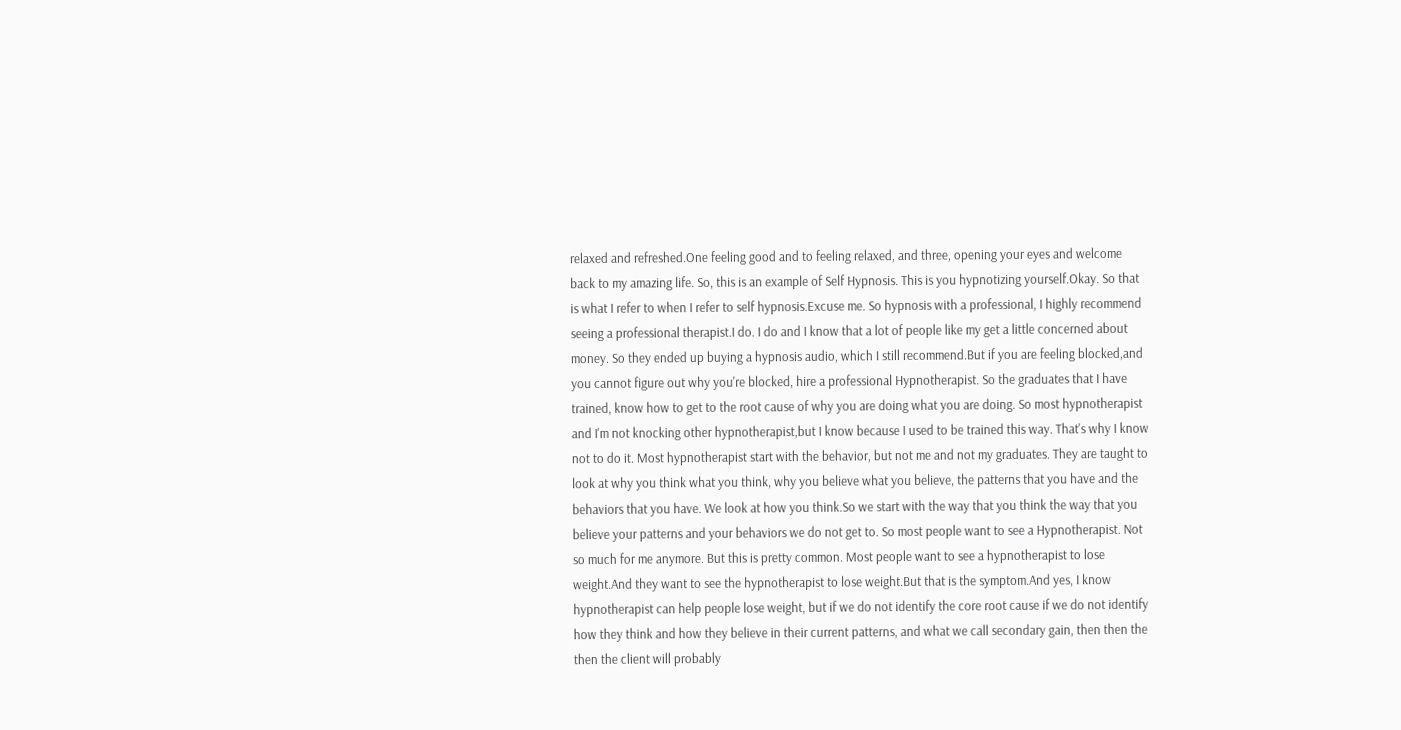relaxed and refreshed.One feeling good and to feeling relaxed, and three, opening your eyes and welcome back to my amazing life. So, this is an example of Self Hypnosis. This is you hypnotizing yourself.Okay. So that is what I refer to when I refer to self hypnosis.Excuse me. So hypnosis with a professional, I highly recommend seeing a professional therapist.I do. I do and I know that a lot of people like my get a little concerned about money. So they ended up buying a hypnosis audio, which I still recommend.But if you are feeling blocked,and you cannot figure out why you're blocked, hire a professional Hypnotherapist. So the graduates that I have trained, know how to get to the root cause of why you are doing what you are doing. So most hypnotherapist and I'm not knocking other hypnotherapist,but I know because I used to be trained this way. That's why I know not to do it. Most hypnotherapist start with the behavior, but not me and not my graduates. They are taught to look at why you think what you think, why you believe what you believe, the patterns that you have and the behaviors that you have. We look at how you think.So we start with the way that you think the way that you believe your patterns and your behaviors we do not get to. So most people want to see a Hypnotherapist. Not so much for me anymore. But this is pretty common. Most people want to see a hypnotherapist to lose weight.And they want to see the hypnotherapist to lose weight.But that is the symptom.And yes, I know hypnotherapist can help people lose weight, but if we do not identify the core root cause if we do not identify how they think and how they believe in their current patterns, and what we call secondary gain, then then the then the client will probably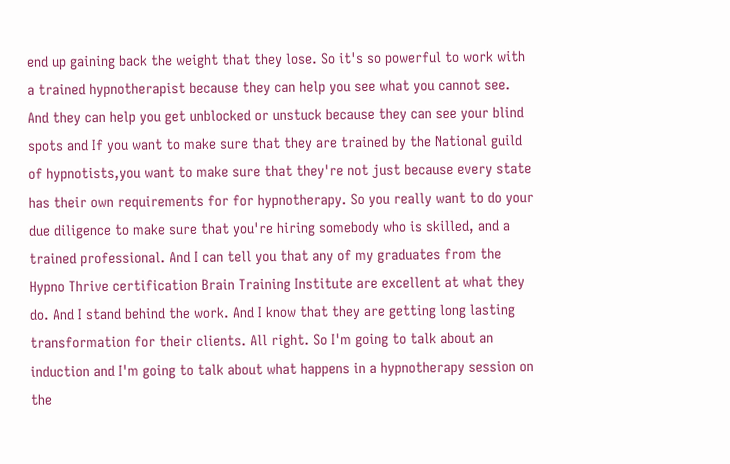end up gaining back the weight that they lose. So it's so powerful to work with a trained hypnotherapist because they can help you see what you cannot see. And they can help you get unblocked or unstuck because they can see your blind spots and If you want to make sure that they are trained by the National guild of hypnotists,you want to make sure that they're not just because every state has their own requirements for for hypnotherapy. So you really want to do your due diligence to make sure that you're hiring somebody who is skilled, and a trained professional. And I can tell you that any of my graduates from the Hypno Thrive certification Brain Training Institute are excellent at what they do. And I stand behind the work. And I know that they are getting long lasting transformation for their clients. All right. So I'm going to talk about an induction and I'm going to talk about what happens in a hypnotherapy session on the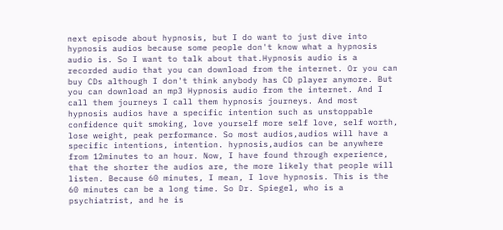next episode about hypnosis, but I do want to just dive into hypnosis audios because some people don't know what a hypnosis audio is. So I want to talk about that.Hypnosis audio is a recorded audio that you can download from the internet. Or you can buy CDs although I don't think anybody has CD player anymore. But you can download an mp3 Hypnosis audio from the internet. And I call them journeys I call them hypnosis journeys. And most hypnosis audios have a specific intention such as unstoppable confidence quit smoking, love yourself more self love, self worth, lose weight, peak performance. So most audios,audios will have a specific intentions, intention. hypnosis,audios can be anywhere from 12minutes to an hour. Now, I have found through experience, that the shorter the audios are, the more likely that people will listen. Because 60 minutes, I mean, I love hypnosis. This is the 60 minutes can be a long time. So Dr. Spiegel, who is a psychiatrist, and he is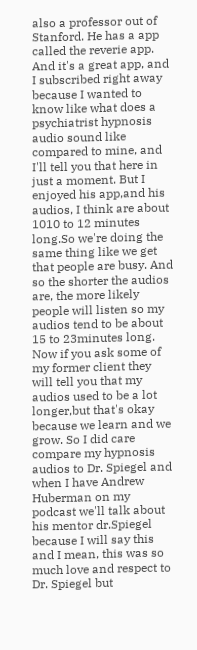also a professor out of Stanford. He has a app called the reverie app. And it's a great app, and I subscribed right away because I wanted to know like what does a psychiatrist hypnosis audio sound like compared to mine, and I'll tell you that here in just a moment. But I enjoyed his app,and his audios, I think are about 1010 to 12 minutes long.So we're doing the same thing like we get that people are busy. And so the shorter the audios are, the more likely people will listen so my audios tend to be about 15 to 23minutes long. Now if you ask some of my former client they will tell you that my audios used to be a lot longer,but that's okay because we learn and we grow. So I did care compare my hypnosis audios to Dr. Spiegel and when I have Andrew Huberman on my podcast we'll talk about his mentor dr.Spiegel because I will say this and I mean, this was so much love and respect to Dr. Spiegel but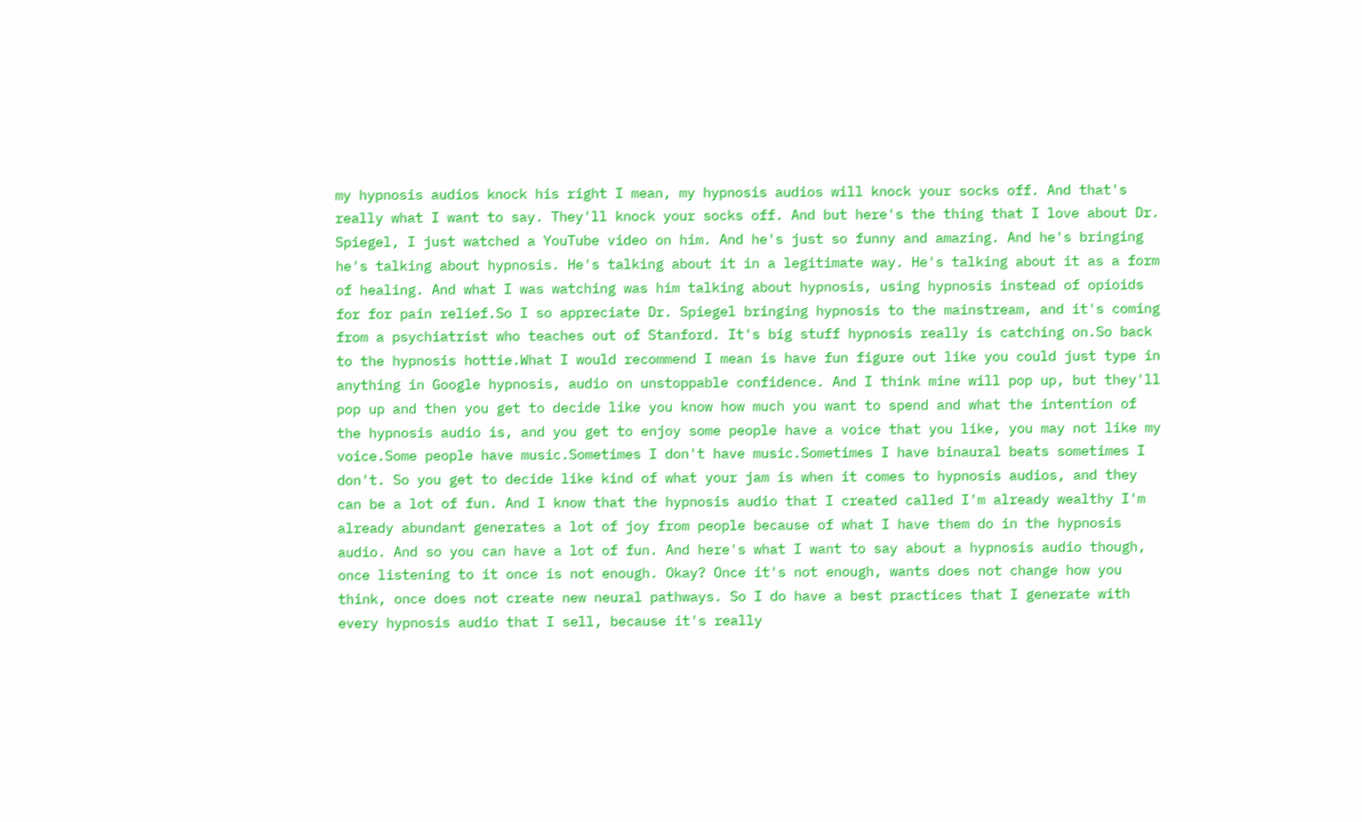my hypnosis audios knock his right I mean, my hypnosis audios will knock your socks off. And that's really what I want to say. They'll knock your socks off. And but here's the thing that I love about Dr. Spiegel, I just watched a YouTube video on him. And he's just so funny and amazing. And he's bringing he's talking about hypnosis. He's talking about it in a legitimate way. He's talking about it as a form of healing. And what I was watching was him talking about hypnosis, using hypnosis instead of opioids for for pain relief.So I so appreciate Dr. Spiegel bringing hypnosis to the mainstream, and it's coming from a psychiatrist who teaches out of Stanford. It's big stuff hypnosis really is catching on.So back to the hypnosis hottie.What I would recommend I mean is have fun figure out like you could just type in anything in Google hypnosis, audio on unstoppable confidence. And I think mine will pop up, but they'll pop up and then you get to decide like you know how much you want to spend and what the intention of the hypnosis audio is, and you get to enjoy some people have a voice that you like, you may not like my voice.Some people have music.Sometimes I don't have music.Sometimes I have binaural beats sometimes I don't. So you get to decide like kind of what your jam is when it comes to hypnosis audios, and they can be a lot of fun. And I know that the hypnosis audio that I created called I'm already wealthy I'm already abundant generates a lot of joy from people because of what I have them do in the hypnosis audio. And so you can have a lot of fun. And here's what I want to say about a hypnosis audio though, once listening to it once is not enough. Okay? Once it's not enough, wants does not change how you think, once does not create new neural pathways. So I do have a best practices that I generate with every hypnosis audio that I sell, because it's really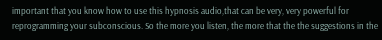important that you know how to use this hypnosis audio,that can be very, very powerful for reprogramming your subconscious. So the more you listen, the more that the the suggestions in the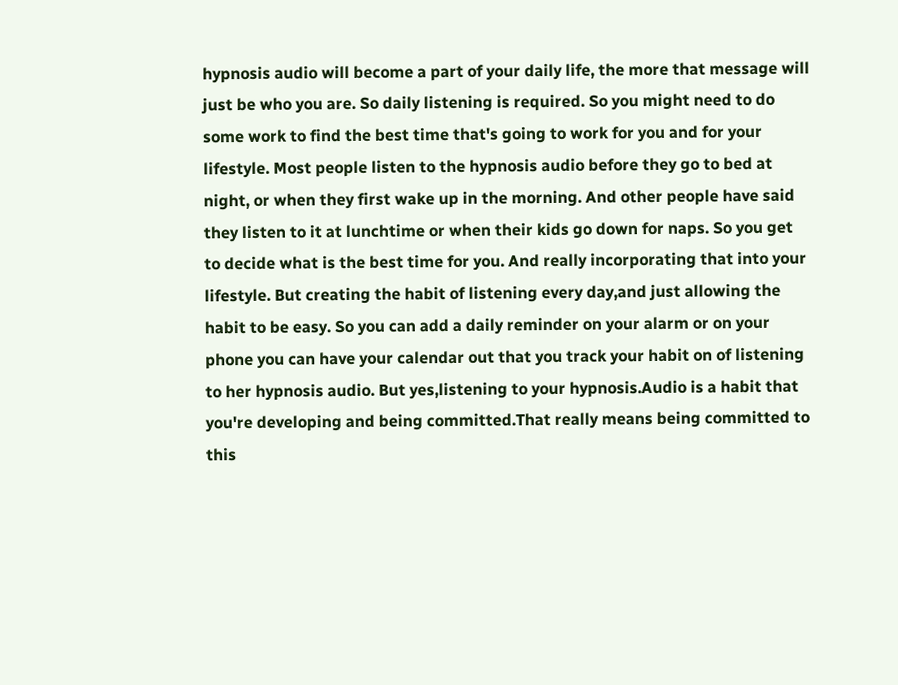hypnosis audio will become a part of your daily life, the more that message will just be who you are. So daily listening is required. So you might need to do some work to find the best time that's going to work for you and for your lifestyle. Most people listen to the hypnosis audio before they go to bed at night, or when they first wake up in the morning. And other people have said they listen to it at lunchtime or when their kids go down for naps. So you get to decide what is the best time for you. And really incorporating that into your lifestyle. But creating the habit of listening every day,and just allowing the habit to be easy. So you can add a daily reminder on your alarm or on your phone you can have your calendar out that you track your habit on of listening to her hypnosis audio. But yes,listening to your hypnosis.Audio is a habit that you're developing and being committed.That really means being committed to this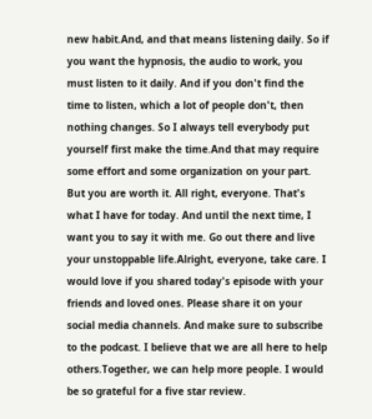new habit.And, and that means listening daily. So if you want the hypnosis, the audio to work, you must listen to it daily. And if you don't find the time to listen, which a lot of people don't, then nothing changes. So I always tell everybody put yourself first make the time.And that may require some effort and some organization on your part. But you are worth it. All right, everyone. That's what I have for today. And until the next time, I want you to say it with me. Go out there and live your unstoppable life.Alright, everyone, take care. I would love if you shared today's episode with your friends and loved ones. Please share it on your social media channels. And make sure to subscribe to the podcast. I believe that we are all here to help others.Together, we can help more people. I would be so grateful for a five star review.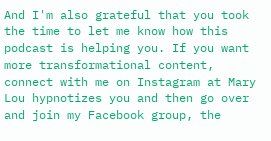And I'm also grateful that you took the time to let me know how this podcast is helping you. If you want more transformational content, connect with me on Instagram at Mary Lou hypnotizes you and then go over and join my Facebook group, the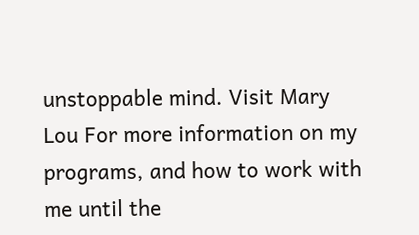unstoppable mind. Visit Mary Lou For more information on my programs, and how to work with me until the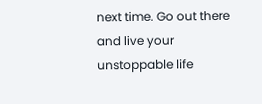next time. Go out there and live your unstoppable life